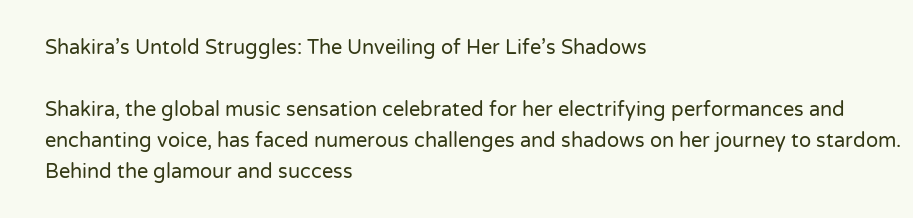Shakira’s Untold Struggles: The Unveiling of Her Life’s Shadows

Shakira, the global music sensation celebrated for her electrifying performances and enchanting voice, has faced numerous challenges and shadows on her journey to stardom. Behind the glamour and success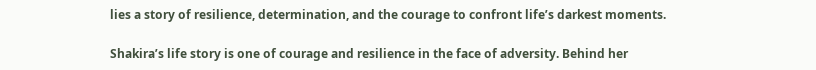lies a story of resilience, determination, and the courage to confront life’s darkest moments.

Shakira’s life story is one of courage and resilience in the face of adversity. Behind her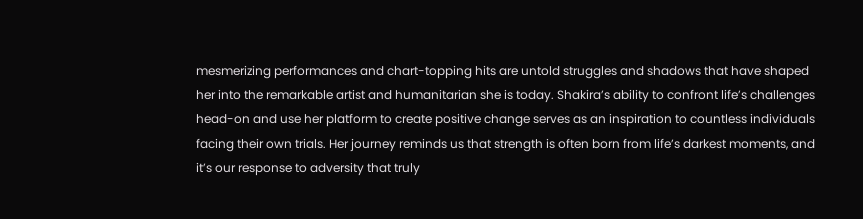mesmerizing performances and chart-topping hits are untold struggles and shadows that have shaped her into the remarkable artist and humanitarian she is today. Shakira’s ability to confront life’s challenges head-on and use her platform to create positive change serves as an inspiration to countless individuals facing their own trials. Her journey reminds us that strength is often born from life’s darkest moments, and it’s our response to adversity that truly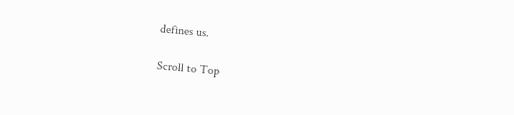defines us.

Scroll to Top